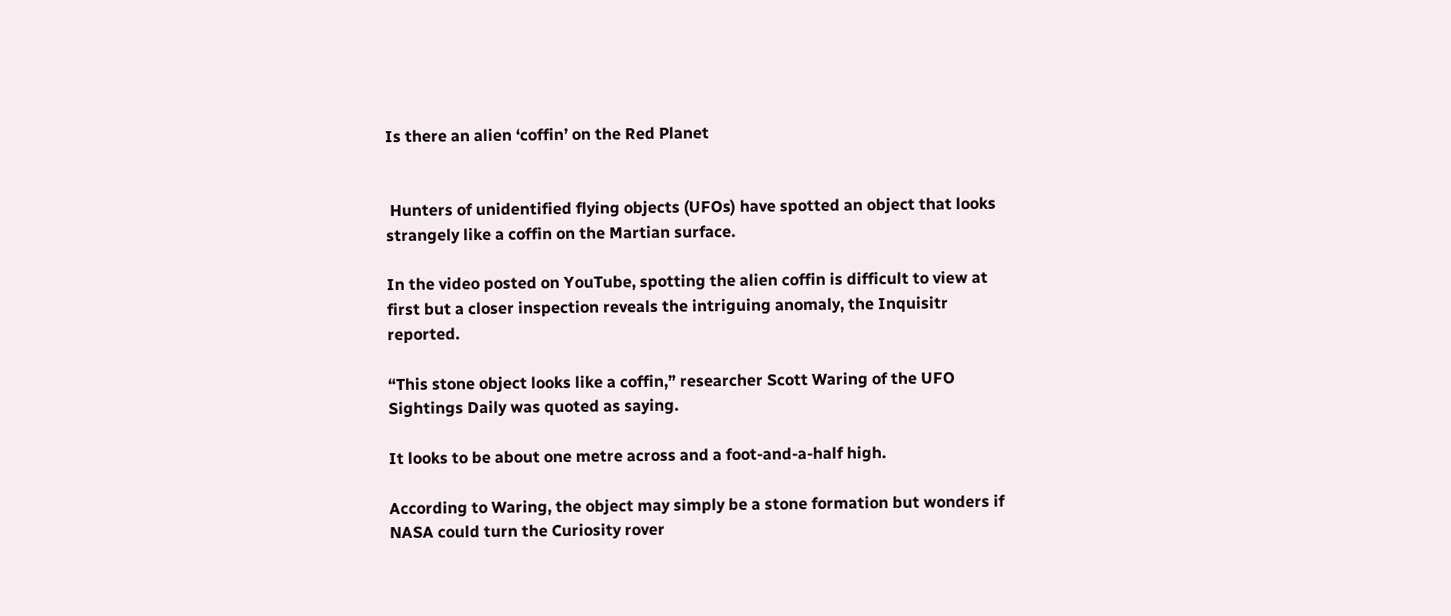Is there an alien ‘coffin’ on the Red Planet


 Hunters of unidentified flying objects (UFOs) have spotted an object that looks strangely like a coffin on the Martian surface.

In the video posted on YouTube, spotting the alien coffin is difficult to view at first but a closer inspection reveals the intriguing anomaly, the Inquisitr reported.

“This stone object looks like a coffin,” researcher Scott Waring of the UFO Sightings Daily was quoted as saying.

It looks to be about one metre across and a foot-and-a-half high.

According to Waring, the object may simply be a stone formation but wonders if NASA could turn the Curiosity rover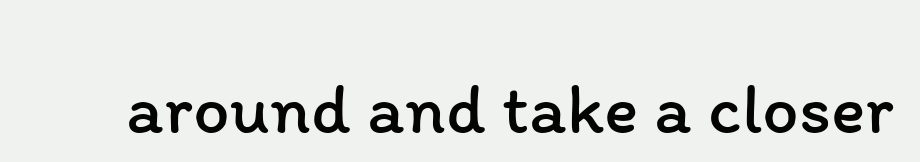around and take a closer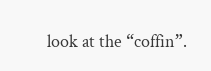look at the “coffin”.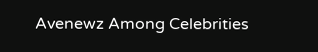Avenewz Among Celebrities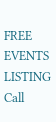FREE EVENTS LISTING                                Call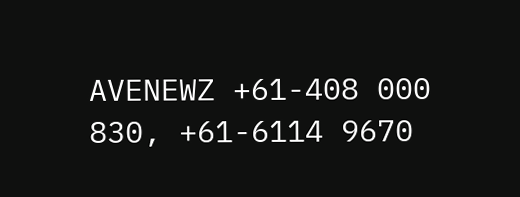AVENEWZ +61-408 000 830, +61-6114 9670